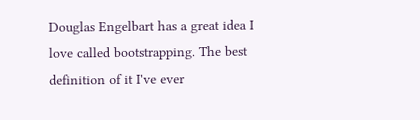Douglas Engelbart has a great idea I love called bootstrapping. The best definition of it I've ever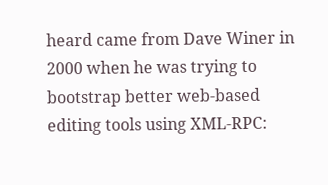heard came from Dave Winer in 2000 when he was trying to bootstrap better web-based editing tools using XML-RPC: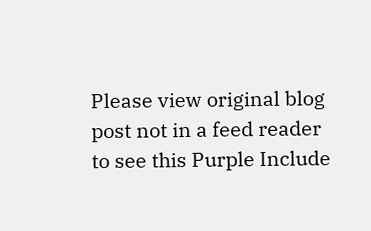Please view original blog post not in a feed reader to see this Purple Include